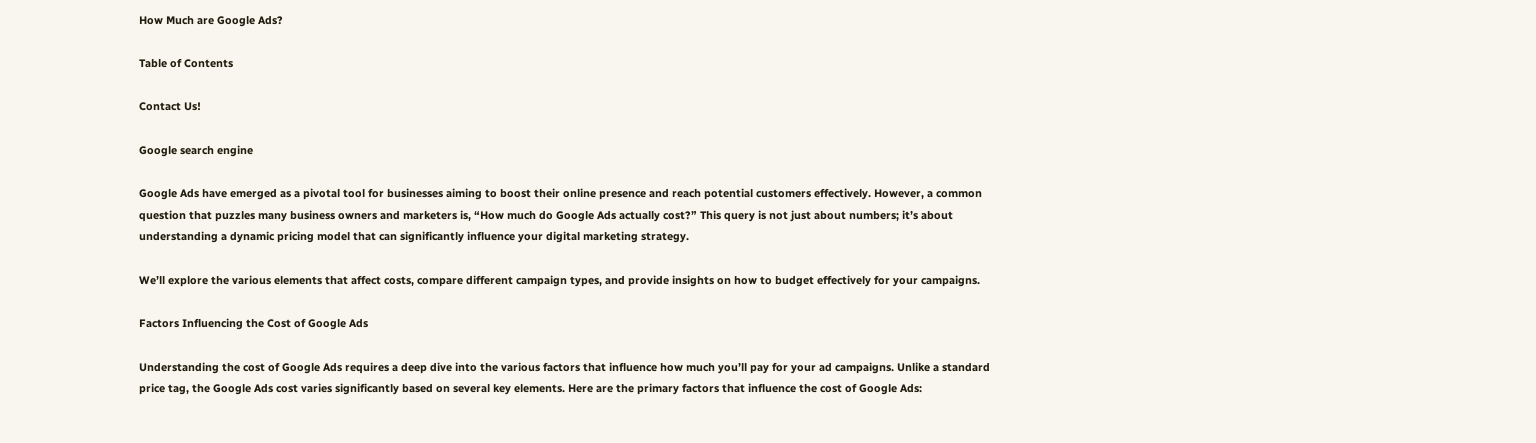How Much are Google Ads?

Table of Contents

Contact Us!

Google search engine

Google Ads have emerged as a pivotal tool for businesses aiming to boost their online presence and reach potential customers effectively. However, a common question that puzzles many business owners and marketers is, “How much do Google Ads actually cost?” This query is not just about numbers; it’s about understanding a dynamic pricing model that can significantly influence your digital marketing strategy.

We’ll explore the various elements that affect costs, compare different campaign types, and provide insights on how to budget effectively for your campaigns.

Factors Influencing the Cost of Google Ads

Understanding the cost of Google Ads requires a deep dive into the various factors that influence how much you’ll pay for your ad campaigns. Unlike a standard price tag, the Google Ads cost varies significantly based on several key elements. Here are the primary factors that influence the cost of Google Ads: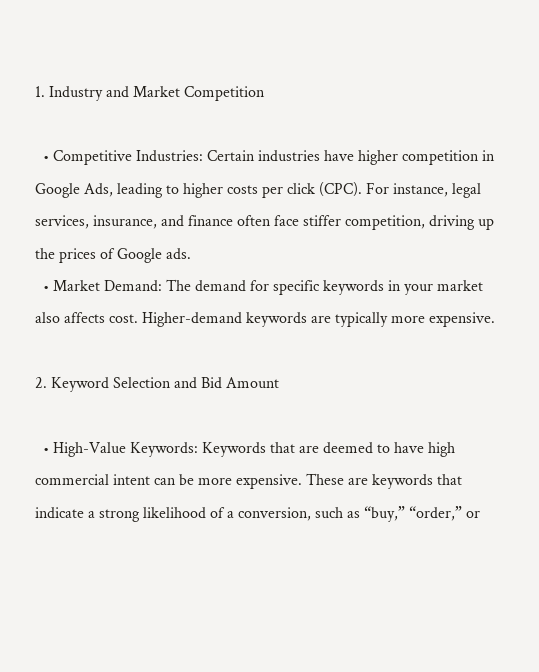1. Industry and Market Competition

  • Competitive Industries: Certain industries have higher competition in Google Ads, leading to higher costs per click (CPC). For instance, legal services, insurance, and finance often face stiffer competition, driving up the prices of Google ads.
  • Market Demand: The demand for specific keywords in your market also affects cost. Higher-demand keywords are typically more expensive.

2. Keyword Selection and Bid Amount

  • High-Value Keywords: Keywords that are deemed to have high commercial intent can be more expensive. These are keywords that indicate a strong likelihood of a conversion, such as “buy,” “order,” or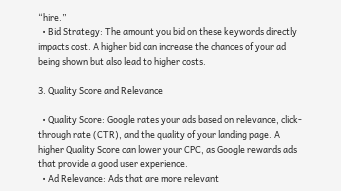“hire.”
  • Bid Strategy: The amount you bid on these keywords directly impacts cost. A higher bid can increase the chances of your ad being shown but also lead to higher costs.

3. Quality Score and Relevance

  • Quality Score: Google rates your ads based on relevance, click-through rate (CTR), and the quality of your landing page. A higher Quality Score can lower your CPC, as Google rewards ads that provide a good user experience.
  • Ad Relevance: Ads that are more relevant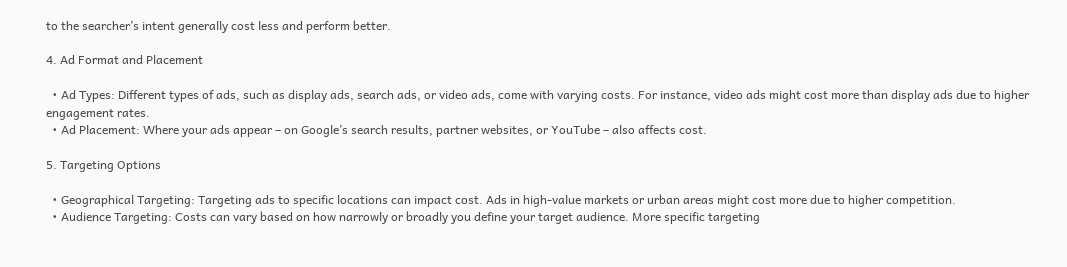to the searcher’s intent generally cost less and perform better.

4. Ad Format and Placement

  • Ad Types: Different types of ads, such as display ads, search ads, or video ads, come with varying costs. For instance, video ads might cost more than display ads due to higher engagement rates.
  • Ad Placement: Where your ads appear – on Google’s search results, partner websites, or YouTube – also affects cost.

5. Targeting Options

  • Geographical Targeting: Targeting ads to specific locations can impact cost. Ads in high-value markets or urban areas might cost more due to higher competition.
  • Audience Targeting: Costs can vary based on how narrowly or broadly you define your target audience. More specific targeting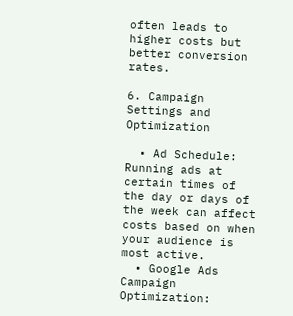often leads to higher costs but better conversion rates.

6. Campaign Settings and Optimization

  • Ad Schedule: Running ads at certain times of the day or days of the week can affect costs based on when your audience is most active.
  • Google Ads Campaign Optimization: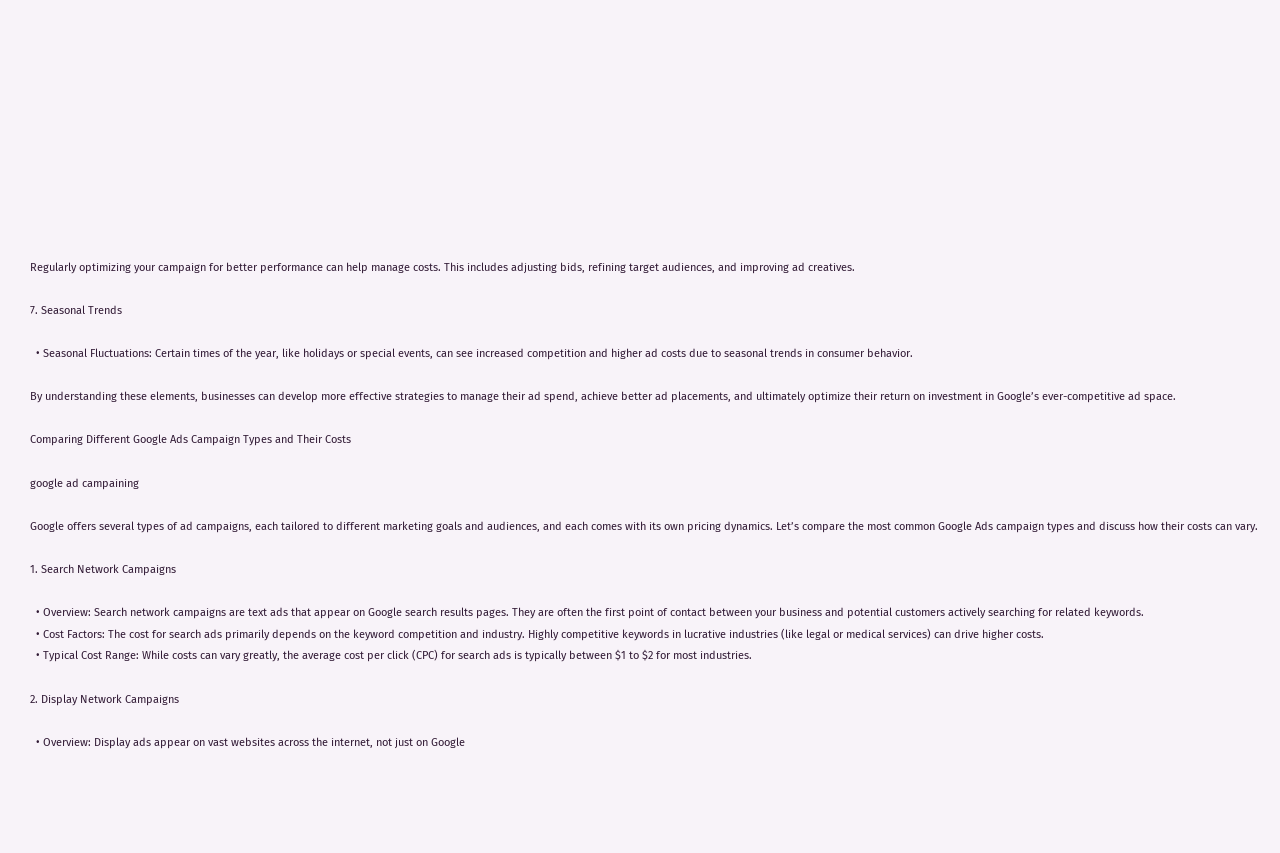Regularly optimizing your campaign for better performance can help manage costs. This includes adjusting bids, refining target audiences, and improving ad creatives.

7. Seasonal Trends

  • Seasonal Fluctuations: Certain times of the year, like holidays or special events, can see increased competition and higher ad costs due to seasonal trends in consumer behavior.

By understanding these elements, businesses can develop more effective strategies to manage their ad spend, achieve better ad placements, and ultimately optimize their return on investment in Google’s ever-competitive ad space.

Comparing Different Google Ads Campaign Types and Their Costs

google ad campaining

Google offers several types of ad campaigns, each tailored to different marketing goals and audiences, and each comes with its own pricing dynamics. Let’s compare the most common Google Ads campaign types and discuss how their costs can vary.

1. Search Network Campaigns

  • Overview: Search network campaigns are text ads that appear on Google search results pages. They are often the first point of contact between your business and potential customers actively searching for related keywords.
  • Cost Factors: The cost for search ads primarily depends on the keyword competition and industry. Highly competitive keywords in lucrative industries (like legal or medical services) can drive higher costs.
  • Typical Cost Range: While costs can vary greatly, the average cost per click (CPC) for search ads is typically between $1 to $2 for most industries.

2. Display Network Campaigns

  • Overview: Display ads appear on vast websites across the internet, not just on Google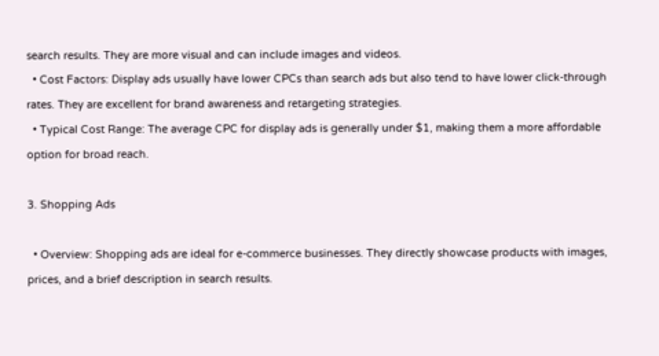search results. They are more visual and can include images and videos.
  • Cost Factors: Display ads usually have lower CPCs than search ads but also tend to have lower click-through rates. They are excellent for brand awareness and retargeting strategies.
  • Typical Cost Range: The average CPC for display ads is generally under $1, making them a more affordable option for broad reach.

3. Shopping Ads

  • Overview: Shopping ads are ideal for e-commerce businesses. They directly showcase products with images, prices, and a brief description in search results.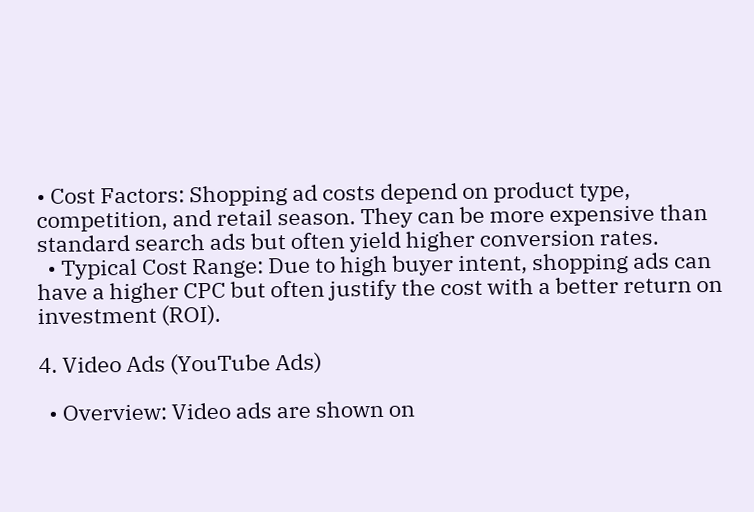• Cost Factors: Shopping ad costs depend on product type, competition, and retail season. They can be more expensive than standard search ads but often yield higher conversion rates.
  • Typical Cost Range: Due to high buyer intent, shopping ads can have a higher CPC but often justify the cost with a better return on investment (ROI).

4. Video Ads (YouTube Ads)

  • Overview: Video ads are shown on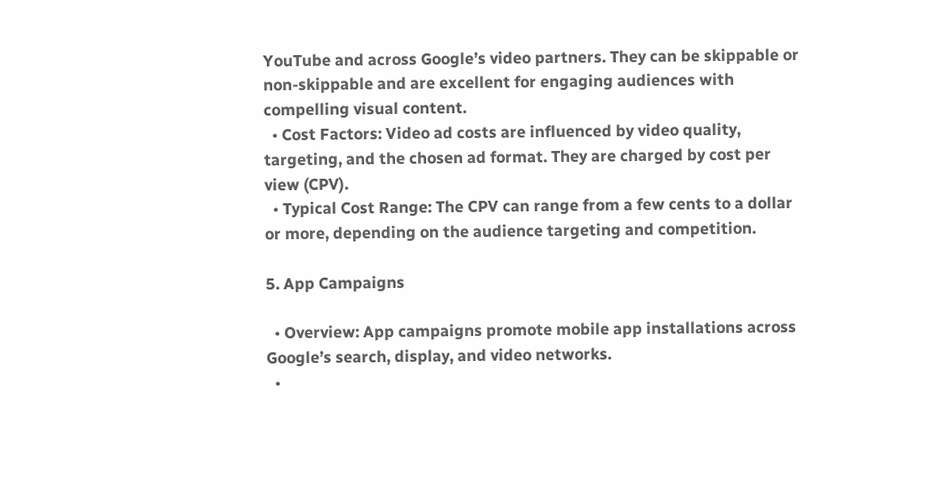YouTube and across Google’s video partners. They can be skippable or non-skippable and are excellent for engaging audiences with compelling visual content.
  • Cost Factors: Video ad costs are influenced by video quality, targeting, and the chosen ad format. They are charged by cost per view (CPV).
  • Typical Cost Range: The CPV can range from a few cents to a dollar or more, depending on the audience targeting and competition.

5. App Campaigns

  • Overview: App campaigns promote mobile app installations across Google’s search, display, and video networks.
  •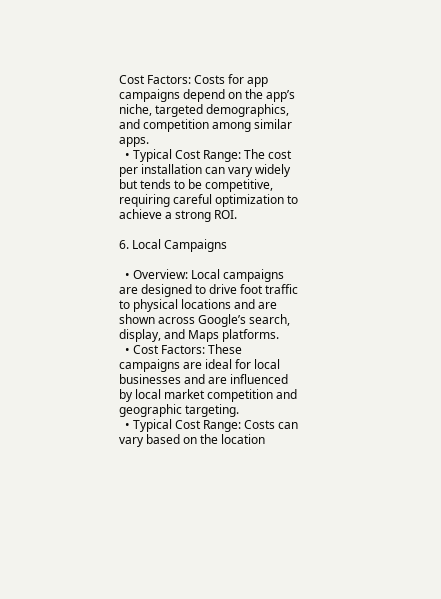Cost Factors: Costs for app campaigns depend on the app’s niche, targeted demographics, and competition among similar apps.
  • Typical Cost Range: The cost per installation can vary widely but tends to be competitive, requiring careful optimization to achieve a strong ROI.

6. Local Campaigns

  • Overview: Local campaigns are designed to drive foot traffic to physical locations and are shown across Google’s search, display, and Maps platforms.
  • Cost Factors: These campaigns are ideal for local businesses and are influenced by local market competition and geographic targeting.
  • Typical Cost Range: Costs can vary based on the location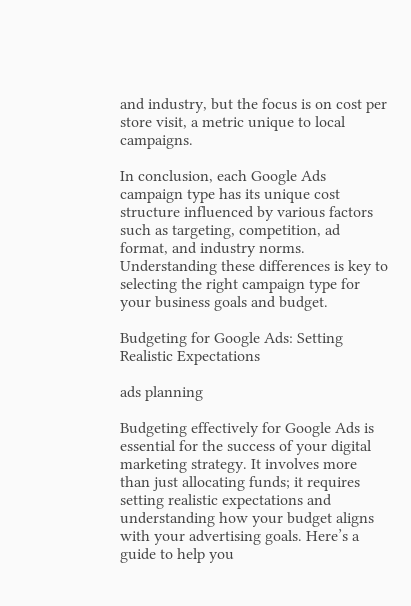and industry, but the focus is on cost per store visit, a metric unique to local campaigns.

In conclusion, each Google Ads campaign type has its unique cost structure influenced by various factors such as targeting, competition, ad format, and industry norms. Understanding these differences is key to selecting the right campaign type for your business goals and budget.

Budgeting for Google Ads: Setting Realistic Expectations

ads planning

Budgeting effectively for Google Ads is essential for the success of your digital marketing strategy. It involves more than just allocating funds; it requires setting realistic expectations and understanding how your budget aligns with your advertising goals. Here’s a guide to help you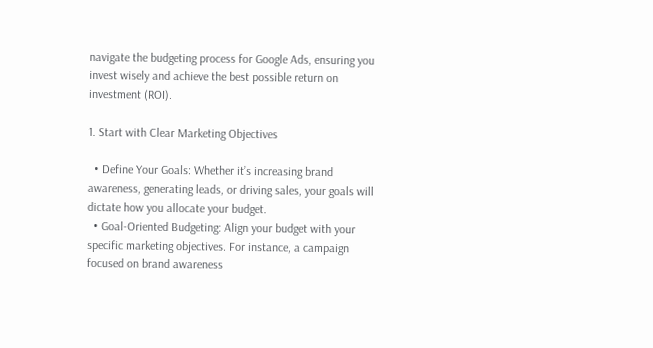navigate the budgeting process for Google Ads, ensuring you invest wisely and achieve the best possible return on investment (ROI).

1. Start with Clear Marketing Objectives

  • Define Your Goals: Whether it’s increasing brand awareness, generating leads, or driving sales, your goals will dictate how you allocate your budget.
  • Goal-Oriented Budgeting: Align your budget with your specific marketing objectives. For instance, a campaign focused on brand awareness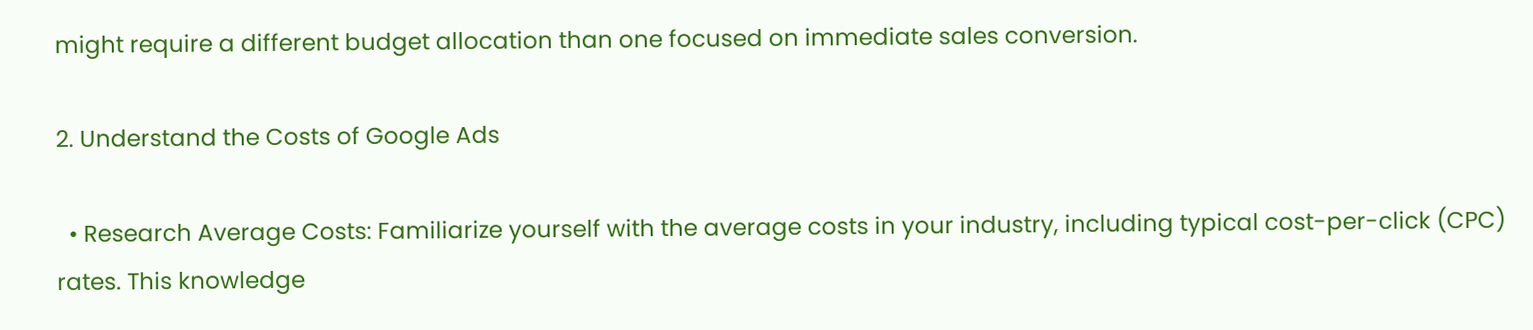might require a different budget allocation than one focused on immediate sales conversion.

2. Understand the Costs of Google Ads

  • Research Average Costs: Familiarize yourself with the average costs in your industry, including typical cost-per-click (CPC) rates. This knowledge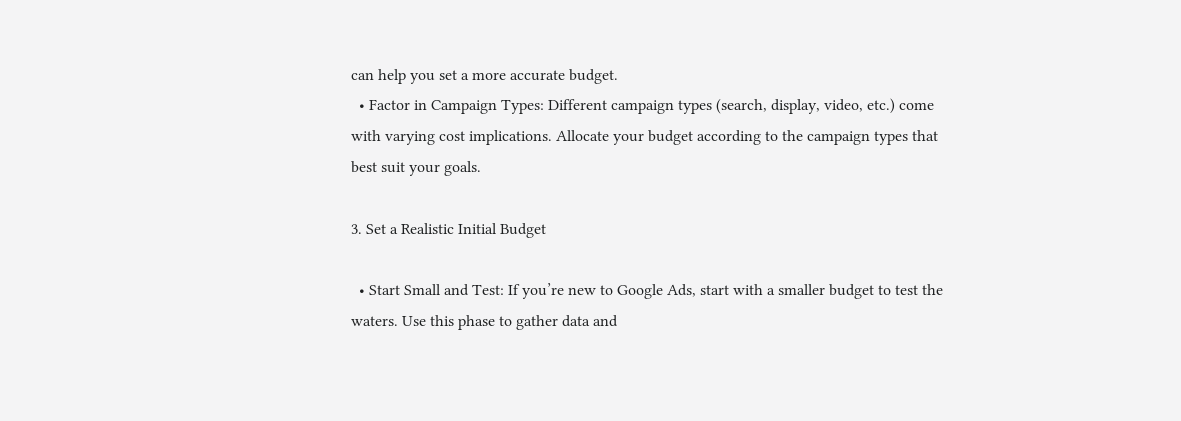can help you set a more accurate budget.
  • Factor in Campaign Types: Different campaign types (search, display, video, etc.) come with varying cost implications. Allocate your budget according to the campaign types that best suit your goals.

3. Set a Realistic Initial Budget

  • Start Small and Test: If you’re new to Google Ads, start with a smaller budget to test the waters. Use this phase to gather data and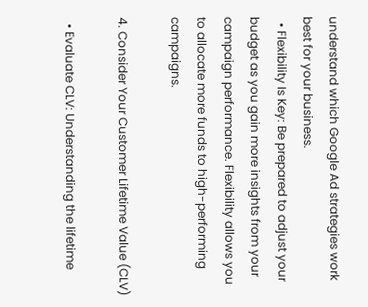understand which Google Ad strategies work best for your business.
  • Flexibility Is Key: Be prepared to adjust your budget as you gain more insights from your campaign performance. Flexibility allows you to allocate more funds to high-performing campaigns.

4. Consider Your Customer Lifetime Value (CLV)

  • Evaluate CLV: Understanding the lifetime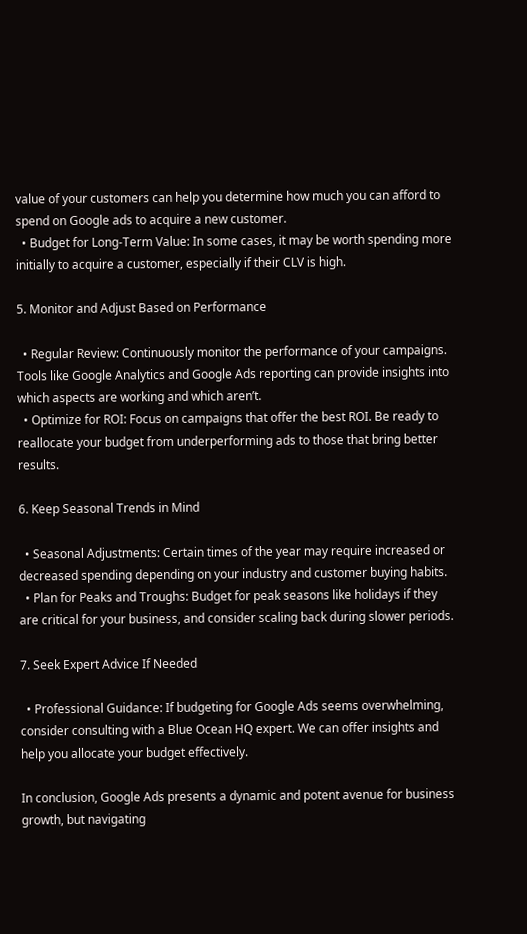value of your customers can help you determine how much you can afford to spend on Google ads to acquire a new customer.
  • Budget for Long-Term Value: In some cases, it may be worth spending more initially to acquire a customer, especially if their CLV is high.

5. Monitor and Adjust Based on Performance

  • Regular Review: Continuously monitor the performance of your campaigns. Tools like Google Analytics and Google Ads reporting can provide insights into which aspects are working and which aren’t.
  • Optimize for ROI: Focus on campaigns that offer the best ROI. Be ready to reallocate your budget from underperforming ads to those that bring better results.

6. Keep Seasonal Trends in Mind

  • Seasonal Adjustments: Certain times of the year may require increased or decreased spending depending on your industry and customer buying habits.
  • Plan for Peaks and Troughs: Budget for peak seasons like holidays if they are critical for your business, and consider scaling back during slower periods.

7. Seek Expert Advice If Needed

  • Professional Guidance: If budgeting for Google Ads seems overwhelming, consider consulting with a Blue Ocean HQ expert. We can offer insights and help you allocate your budget effectively.

In conclusion, Google Ads presents a dynamic and potent avenue for business growth, but navigating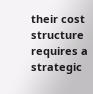their cost structure requires a strategic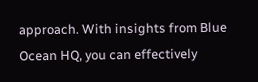approach. With insights from Blue Ocean HQ, you can effectively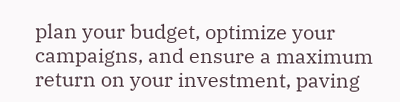plan your budget, optimize your campaigns, and ensure a maximum return on your investment, paving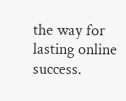the way for lasting online success.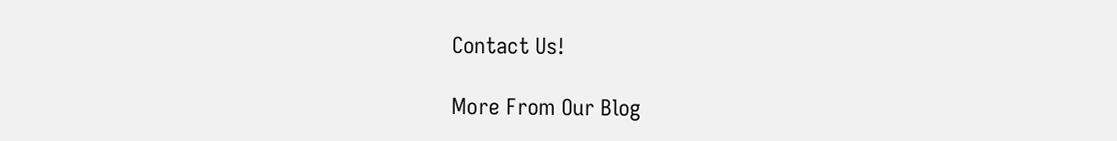Contact Us!

More From Our Blog